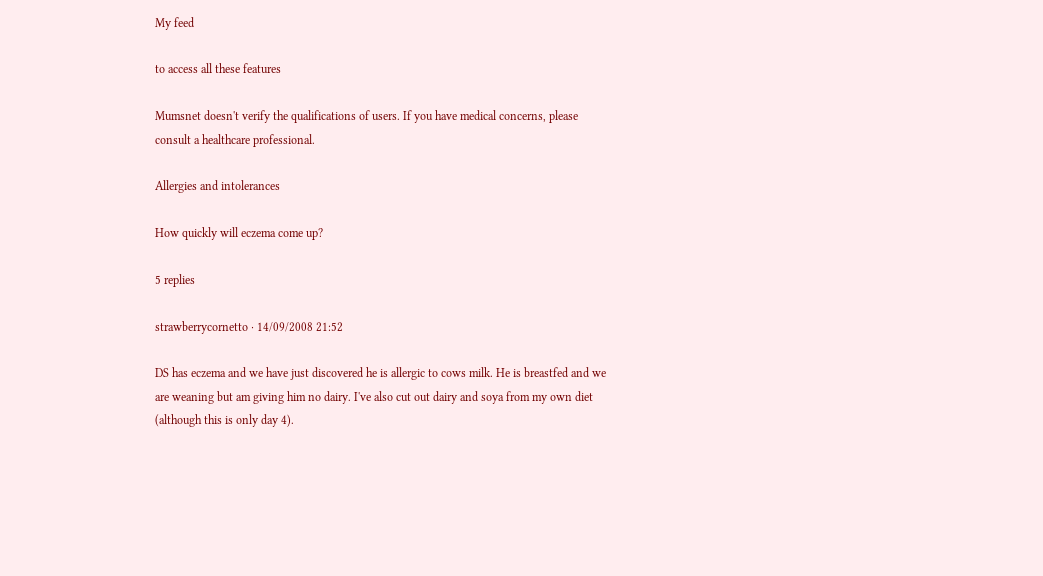My feed

to access all these features

Mumsnet doesn't verify the qualifications of users. If you have medical concerns, please consult a healthcare professional.

Allergies and intolerances

How quickly will eczema come up?

5 replies

strawberrycornetto · 14/09/2008 21:52

DS has eczema and we have just discovered he is allergic to cows milk. He is breastfed and we are weaning but am giving him no dairy. I've also cut out dairy and soya from my own diet (although this is only day 4).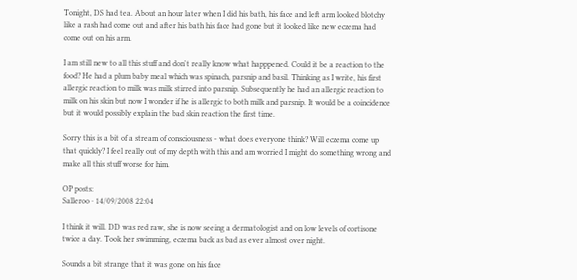Tonight, DS had tea. About an hour later when I did his bath, his face and left arm looked blotchy like a rash had come out and after his bath his face had gone but it looked like new eczema had come out on his arm.

I am still new to all this stuff and don't really know what happpened. Could it be a reaction to the food? He had a plum baby meal which was spinach, parsnip and basil. Thinking as I write, his first allergic reaction to milk was milk stirred into parsnip. Subsequently he had an allergic reaction to milk on his skin but now I wonder if he is allergic to both milk and parsnip. It would be a coincidence but it would possibly explain the bad skin reaction the first time.

Sorry this is a bit of a stream of consciousness - what does everyone think? Will eczema come up that quickly? I feel really out of my depth with this and am worried I might do something wrong and make all this stuff worse for him.

OP posts:
Salleroo · 14/09/2008 22:04

I think it will. DD was red raw, she is now seeing a dermatologist and on low levels of cortisone twice a day. Took her swimming, eczema back as bad as ever almost over night.

Sounds a bit strange that it was gone on his face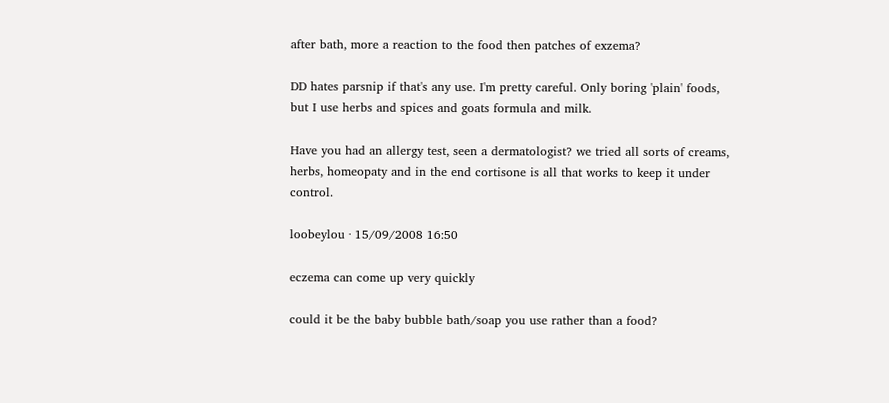after bath, more a reaction to the food then patches of exzema?

DD hates parsnip if that's any use. I'm pretty careful. Only boring 'plain' foods, but I use herbs and spices and goats formula and milk.

Have you had an allergy test, seen a dermatologist? we tried all sorts of creams, herbs, homeopaty and in the end cortisone is all that works to keep it under control.

loobeylou · 15/09/2008 16:50

eczema can come up very quickly

could it be the baby bubble bath/soap you use rather than a food?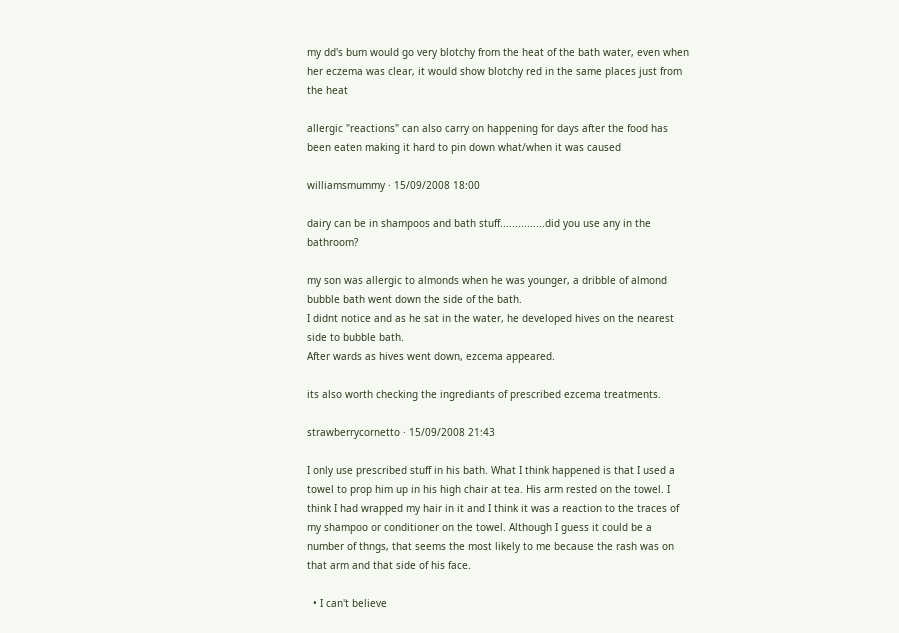my dd's bum would go very blotchy from the heat of the bath water, even when her eczema was clear, it would show blotchy red in the same places just from the heat

allergic "reactions" can also carry on happening for days after the food has been eaten making it hard to pin down what/when it was caused

williamsmummy · 15/09/2008 18:00

dairy can be in shampoos and bath stuff...............did you use any in the bathroom?

my son was allergic to almonds when he was younger, a dribble of almond bubble bath went down the side of the bath.
I didnt notice and as he sat in the water, he developed hives on the nearest side to bubble bath.
After wards as hives went down, ezcema appeared.

its also worth checking the ingrediants of prescribed ezcema treatments.

strawberrycornetto · 15/09/2008 21:43

I only use prescribed stuff in his bath. What I think happened is that I used a towel to prop him up in his high chair at tea. His arm rested on the towel. I think I had wrapped my hair in it and I think it was a reaction to the traces of my shampoo or conditioner on the towel. Although I guess it could be a number of thngs, that seems the most likely to me because the rash was on that arm and that side of his face.

  • I can't believe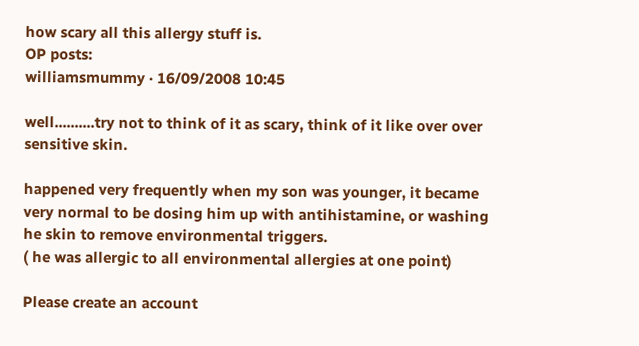how scary all this allergy stuff is.
OP posts:
williamsmummy · 16/09/2008 10:45

well..........try not to think of it as scary, think of it like over over sensitive skin.

happened very frequently when my son was younger, it became very normal to be dosing him up with antihistamine, or washing he skin to remove environmental triggers.
( he was allergic to all environmental allergies at one point)

Please create an account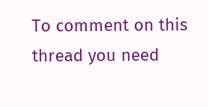To comment on this thread you need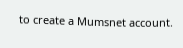to create a Mumsnet account.